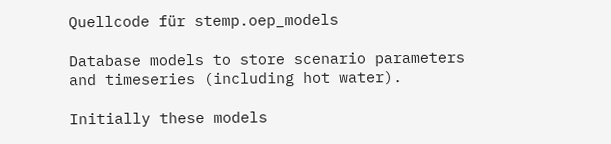Quellcode für stemp.oep_models

Database models to store scenario parameters and timeseries (including hot water).

Initially these models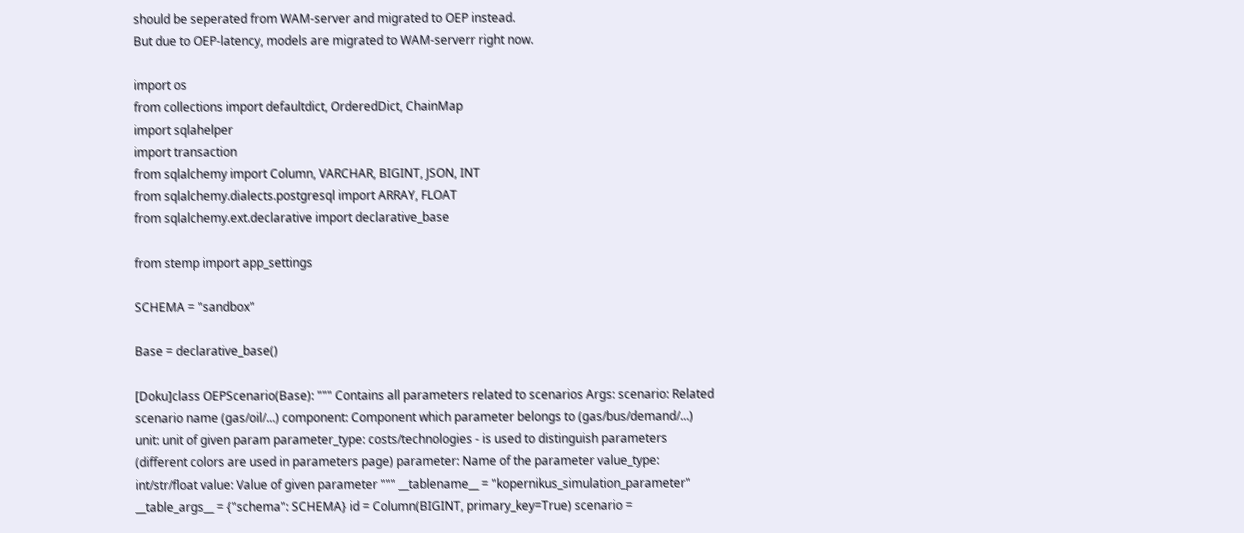should be seperated from WAM-server and migrated to OEP instead.
But due to OEP-latency, models are migrated to WAM-serverr right now.

import os
from collections import defaultdict, OrderedDict, ChainMap
import sqlahelper
import transaction
from sqlalchemy import Column, VARCHAR, BIGINT, JSON, INT
from sqlalchemy.dialects.postgresql import ARRAY, FLOAT
from sqlalchemy.ext.declarative import declarative_base

from stemp import app_settings

SCHEMA = "sandbox"

Base = declarative_base()

[Doku]class OEPScenario(Base): """ Contains all parameters related to scenarios Args: scenario: Related scenario name (gas/oil/...) component: Component which parameter belongs to (gas/bus/demand/...) unit: unit of given param parameter_type: costs/technologies - is used to distinguish parameters (different colors are used in parameters page) parameter: Name of the parameter value_type: int/str/float value: Value of given parameter """ __tablename__ = "kopernikus_simulation_parameter" __table_args__ = {"schema": SCHEMA} id = Column(BIGINT, primary_key=True) scenario =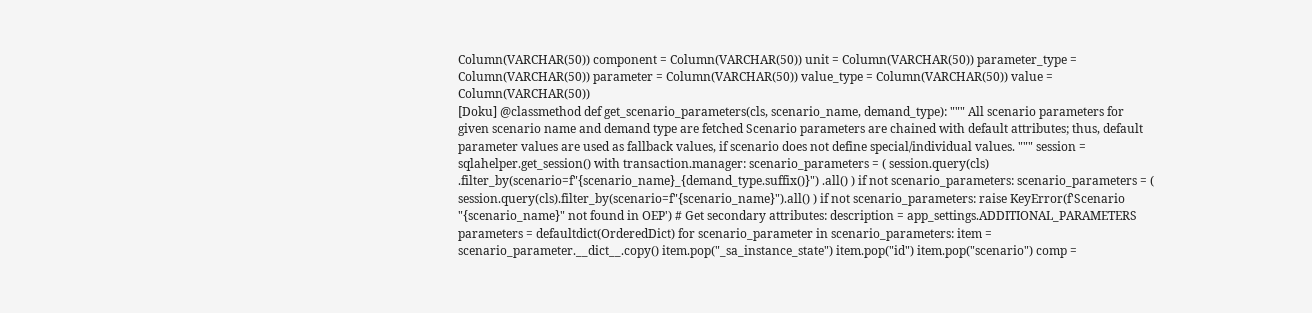Column(VARCHAR(50)) component = Column(VARCHAR(50)) unit = Column(VARCHAR(50)) parameter_type = Column(VARCHAR(50)) parameter = Column(VARCHAR(50)) value_type = Column(VARCHAR(50)) value = Column(VARCHAR(50))
[Doku] @classmethod def get_scenario_parameters(cls, scenario_name, demand_type): """ All scenario parameters for given scenario name and demand type are fetched Scenario parameters are chained with default attributes; thus, default parameter values are used as fallback values, if scenario does not define special/individual values. """ session = sqlahelper.get_session() with transaction.manager: scenario_parameters = ( session.query(cls) .filter_by(scenario=f"{scenario_name}_{demand_type.suffix()}") .all() ) if not scenario_parameters: scenario_parameters = ( session.query(cls).filter_by(scenario=f"{scenario_name}").all() ) if not scenario_parameters: raise KeyError(f'Scenario "{scenario_name}" not found in OEP') # Get secondary attributes: description = app_settings.ADDITIONAL_PARAMETERS parameters = defaultdict(OrderedDict) for scenario_parameter in scenario_parameters: item = scenario_parameter.__dict__.copy() item.pop("_sa_instance_state") item.pop("id") item.pop("scenario") comp =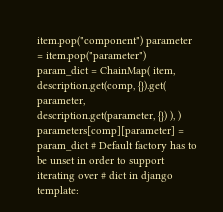item.pop("component") parameter = item.pop("parameter") param_dict = ChainMap( item, description.get(comp, {}).get( parameter, description.get(parameter, {}) ), ) parameters[comp][parameter] = param_dict # Default factory has to be unset in order to support iterating over # dict in django template: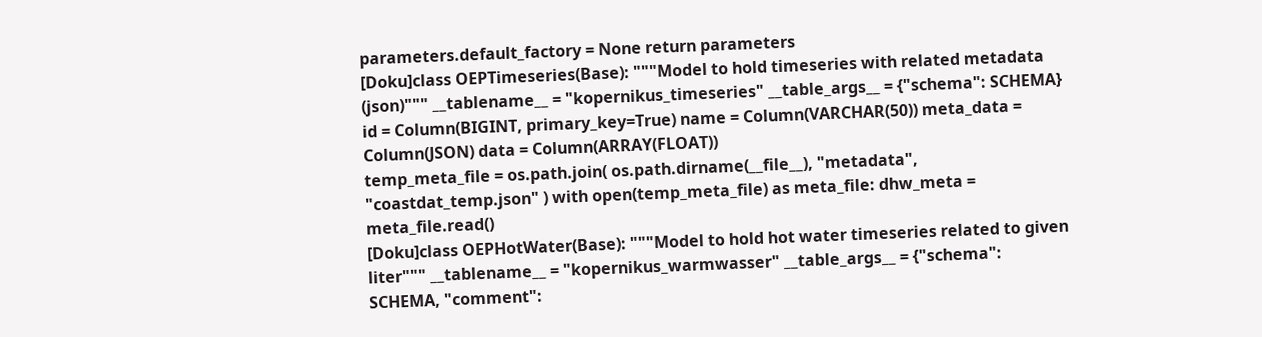parameters.default_factory = None return parameters
[Doku]class OEPTimeseries(Base): """Model to hold timeseries with related metadata (json)""" __tablename__ = "kopernikus_timeseries" __table_args__ = {"schema": SCHEMA} id = Column(BIGINT, primary_key=True) name = Column(VARCHAR(50)) meta_data = Column(JSON) data = Column(ARRAY(FLOAT))
temp_meta_file = os.path.join( os.path.dirname(__file__), "metadata", "coastdat_temp.json" ) with open(temp_meta_file) as meta_file: dhw_meta = meta_file.read()
[Doku]class OEPHotWater(Base): """Model to hold hot water timeseries related to given liter""" __tablename__ = "kopernikus_warmwasser" __table_args__ = {"schema": SCHEMA, "comment":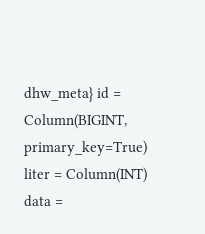dhw_meta} id = Column(BIGINT, primary_key=True) liter = Column(INT) data =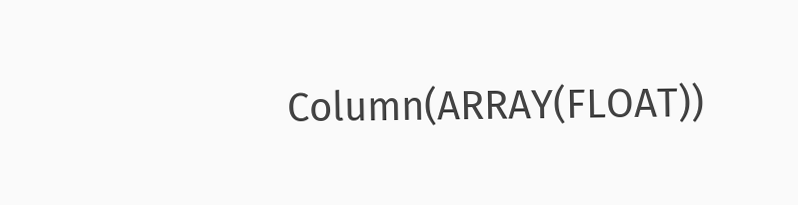Column(ARRAY(FLOAT))